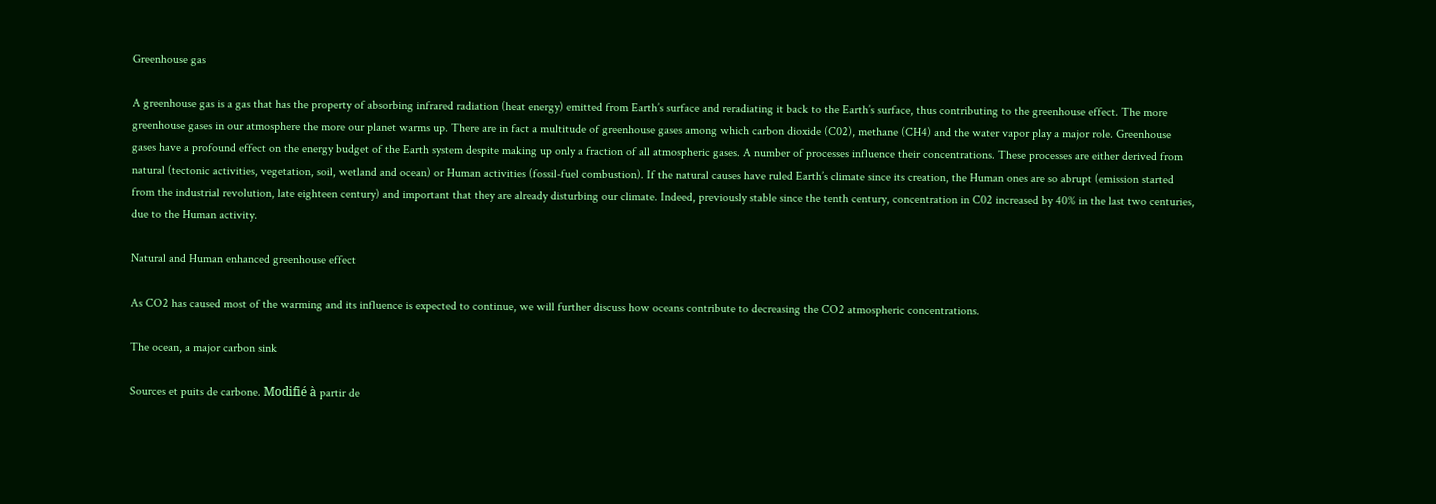Greenhouse gas

A greenhouse gas is a gas that has the property of absorbing infrared radiation (heat energy) emitted from Earth’s surface and reradiating it back to the Earth’s surface, thus contributing to the greenhouse effect. The more greenhouse gases in our atmosphere the more our planet warms up. There are in fact a multitude of greenhouse gases among which carbon dioxide (C02), methane (CH4) and the water vapor play a major role. Greenhouse gases have a profound effect on the energy budget of the Earth system despite making up only a fraction of all atmospheric gases. A number of processes influence their concentrations. These processes are either derived from natural (tectonic activities, vegetation, soil, wetland and ocean) or Human activities (fossil-fuel combustion). If the natural causes have ruled Earth’s climate since its creation, the Human ones are so abrupt (emission started from the industrial revolution, late eighteen century) and important that they are already disturbing our climate. Indeed, previously stable since the tenth century, concentration in C02 increased by 40% in the last two centuries, due to the Human activity.

Natural and Human enhanced greenhouse effect

As CO2 has caused most of the warming and its influence is expected to continue, we will further discuss how oceans contribute to decreasing the CO2 atmospheric concentrations.

The ocean, a major carbon sink

Sources et puits de carbone. Modifié à partir de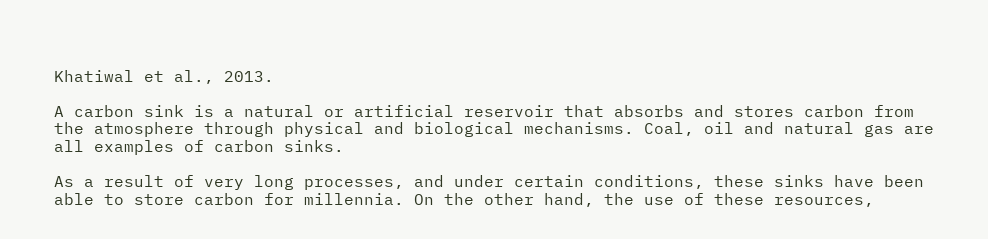Khatiwal et al., 2013.

A carbon sink is a natural or artificial reservoir that absorbs and stores carbon from the atmosphere through physical and biological mechanisms. Coal, oil and natural gas are all examples of carbon sinks.

As a result of very long processes, and under certain conditions, these sinks have been able to store carbon for millennia. On the other hand, the use of these resources,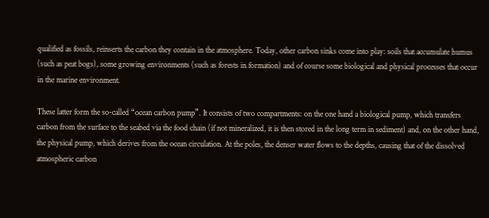qualified as fossils, reinserts the carbon they contain in the atmosphere. Today, other carbon sinks come into play: soils that accumulate humus (such as peat bogs), some growing environments (such as forests in formation) and of course some biological and physical processes that occur in the marine environment.

These latter form the so-called “ocean carbon pump”. It consists of two compartments: on the one hand a biological pump, which transfers carbon from the surface to the seabed via the food chain (if not mineralized, it is then stored in the long term in sediment) and, on the other hand, the physical pump, which derives from the ocean circulation. At the poles, the denser water flows to the depths, causing that of the dissolved atmospheric carbon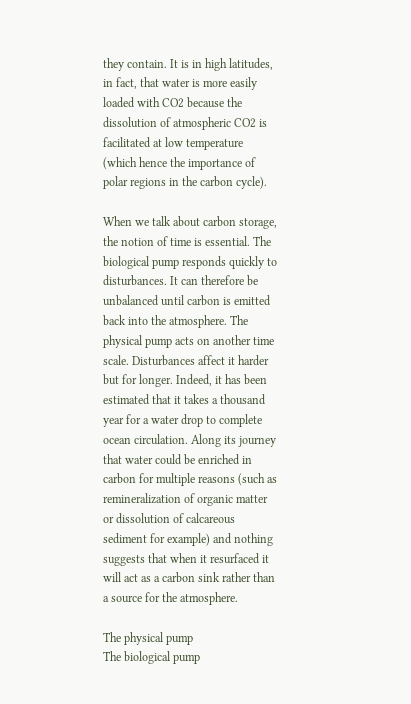they contain. It is in high latitudes, in fact, that water is more easily loaded with CO2 because the dissolution of atmospheric CO2 is facilitated at low temperature (which hence the importance of polar regions in the carbon cycle).

When we talk about carbon storage, the notion of time is essential. The biological pump responds quickly to disturbances. It can therefore be unbalanced until carbon is emitted back into the atmosphere. The physical pump acts on another time scale. Disturbances affect it harder but for longer. Indeed, it has been estimated that it takes a thousand year for a water drop to complete ocean circulation. Along its journey that water could be enriched in carbon for multiple reasons (such as remineralization of organic matter or dissolution of calcareous sediment for example) and nothing suggests that when it resurfaced it will act as a carbon sink rather than a source for the atmosphere.

The physical pump
The biological pump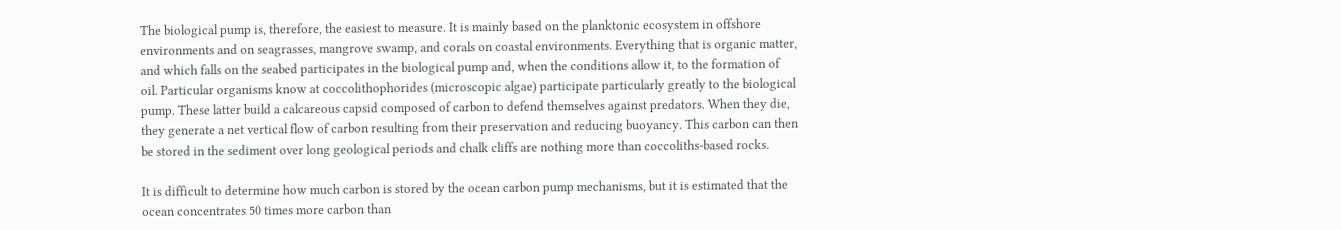The biological pump is, therefore, the easiest to measure. It is mainly based on the planktonic ecosystem in offshore environments and on seagrasses, mangrove swamp, and corals on coastal environments. Everything that is organic matter, and which falls on the seabed participates in the biological pump and, when the conditions allow it, to the formation of oil. Particular organisms know at coccolithophorides (microscopic algae) participate particularly greatly to the biological pump. These latter build a calcareous capsid composed of carbon to defend themselves against predators. When they die, they generate a net vertical flow of carbon resulting from their preservation and reducing buoyancy. This carbon can then be stored in the sediment over long geological periods and chalk cliffs are nothing more than coccoliths-based rocks.

It is difficult to determine how much carbon is stored by the ocean carbon pump mechanisms, but it is estimated that the ocean concentrates 50 times more carbon than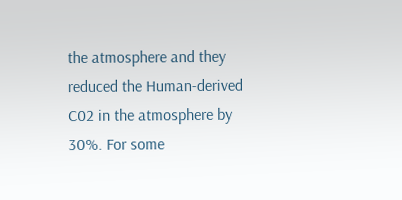the atmosphere and they reduced the Human-derived C02 in the atmosphere by 30%. For some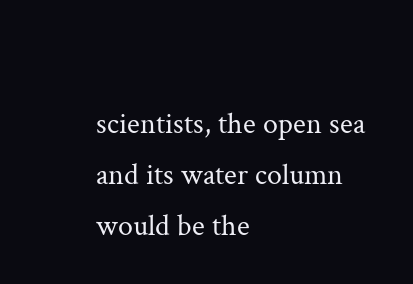scientists, the open sea and its water column would be the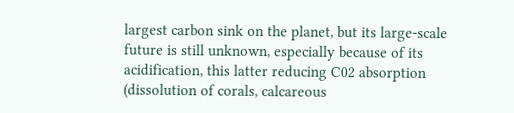largest carbon sink on the planet, but its large-scale future is still unknown, especially because of its acidification, this latter reducing C02 absorption (dissolution of corals, calcareous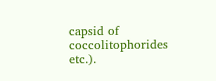capsid of coccolitophorides etc.).